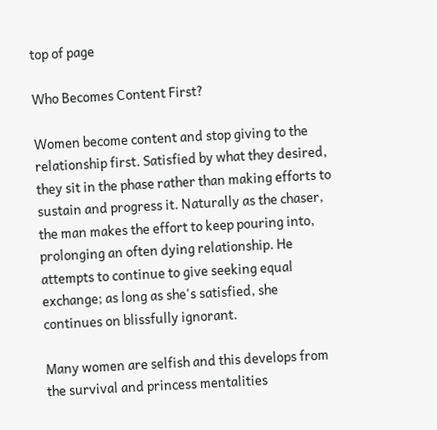top of page

Who Becomes Content First?

Women become content and stop giving to the relationship first. Satisfied by what they desired, they sit in the phase rather than making efforts to sustain and progress it. Naturally as the chaser, the man makes the effort to keep pouring into, prolonging an often dying relationship. He attempts to continue to give seeking equal exchange; as long as she's satisfied, she continues on blissfully ignorant.

Many women are selfish and this develops from the survival and princess mentalities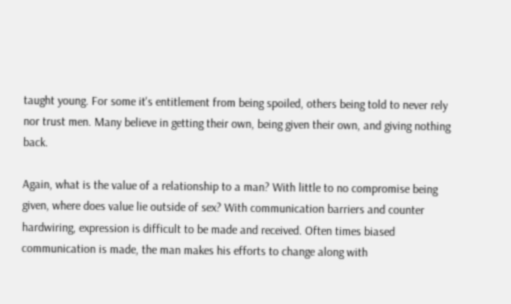taught young. For some it's entitlement from being spoiled, others being told to never rely nor trust men. Many believe in getting their own, being given their own, and giving nothing back.

Again, what is the value of a relationship to a man? With little to no compromise being given, where does value lie outside of sex? With communication barriers and counter hardwiring, expression is difficult to be made and received. Often times biased communication is made, the man makes his efforts to change along with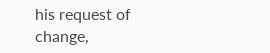his request of change,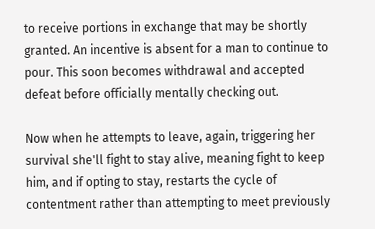to receive portions in exchange that may be shortly granted. An incentive is absent for a man to continue to pour. This soon becomes withdrawal and accepted defeat before officially mentally checking out.

Now when he attempts to leave, again, triggering her survival she'll fight to stay alive, meaning fight to keep him, and if opting to stay, restarts the cycle of contentment rather than attempting to meet previously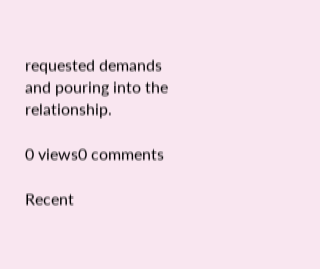requested demands and pouring into the relationship.

0 views0 comments

Recent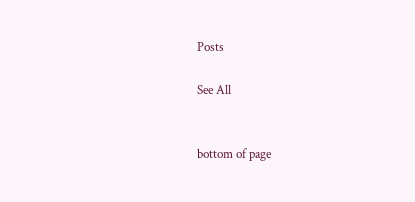Posts

See All


bottom of page